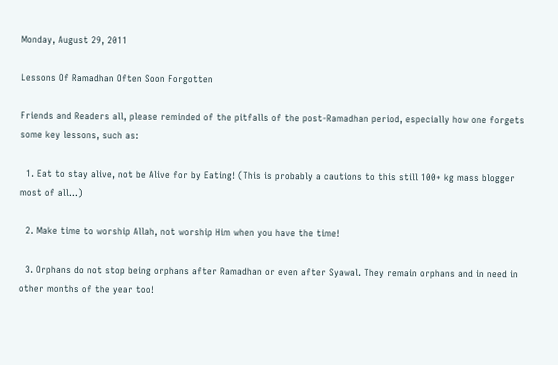Monday, August 29, 2011

Lessons Of Ramadhan Often Soon Forgotten

Friends and Readers all, please reminded of the pitfalls of the post-Ramadhan period, especially how one forgets some key lessons, such as:

  1. Eat to stay alive, not be Alive for by Eating! (This is probably a cautions to this still 100+ kg mass blogger most of all...)

  2. Make time to worship Allah, not worship Him when you have the time!

  3. Orphans do not stop being orphans after Ramadhan or even after Syawal. They remain orphans and in need in other months of the year too!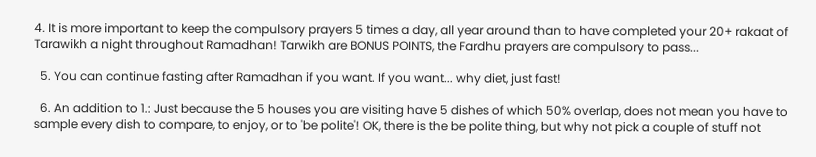4. It is more important to keep the compulsory prayers 5 times a day, all year around than to have completed your 20+ rakaat of Tarawikh a night throughout Ramadhan! Tarwikh are BONUS POINTS, the Fardhu prayers are compulsory to pass...

  5. You can continue fasting after Ramadhan if you want. If you want... why diet, just fast!

  6. An addition to 1.: Just because the 5 houses you are visiting have 5 dishes of which 50% overlap, does not mean you have to sample every dish to compare, to enjoy, or to 'be polite'! OK, there is the be polite thing, but why not pick a couple of stuff not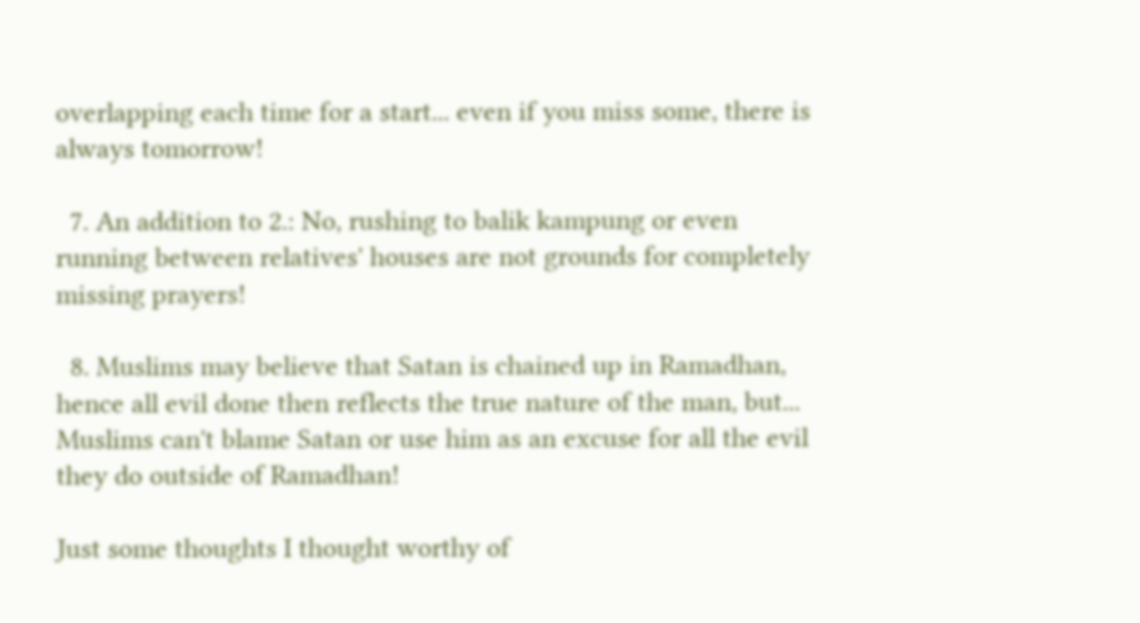overlapping each time for a start... even if you miss some, there is always tomorrow!

  7. An addition to 2.: No, rushing to balik kampung or even running between relatives' houses are not grounds for completely missing prayers!

  8. Muslims may believe that Satan is chained up in Ramadhan, hence all evil done then reflects the true nature of the man, but... Muslims can't blame Satan or use him as an excuse for all the evil they do outside of Ramadhan!

Just some thoughts I thought worthy of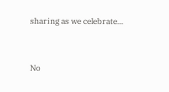sharing as we celebrate...


No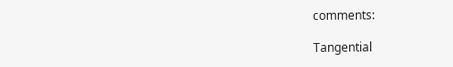comments:

Tangential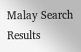Malay Search Results